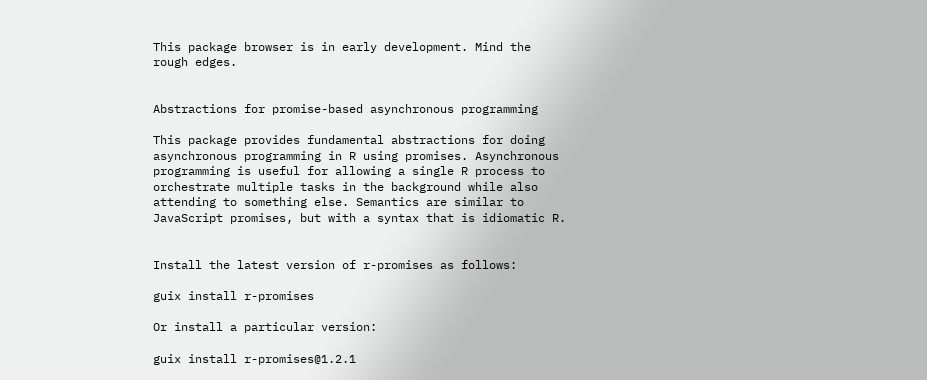This package browser is in early development. Mind the rough edges.


Abstractions for promise-based asynchronous programming

This package provides fundamental abstractions for doing asynchronous programming in R using promises. Asynchronous programming is useful for allowing a single R process to orchestrate multiple tasks in the background while also attending to something else. Semantics are similar to JavaScript promises, but with a syntax that is idiomatic R.


Install the latest version of r-promises as follows:

guix install r-promises

Or install a particular version:

guix install r-promises@1.2.1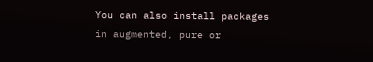You can also install packages in augmented, pure or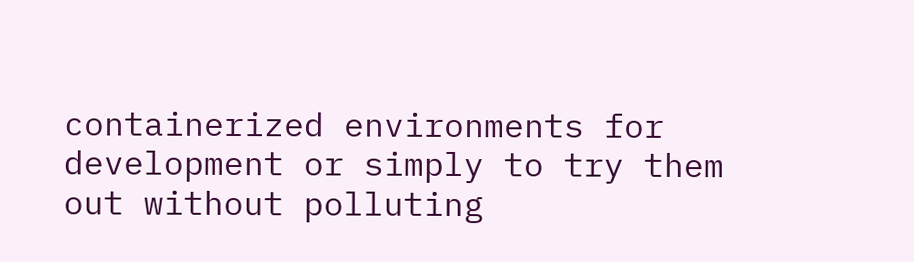containerized environments for development or simply to try them out without polluting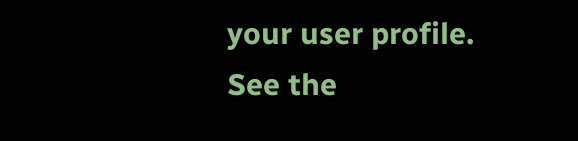your user profile. See the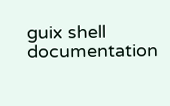guix shell documentation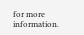for more information.